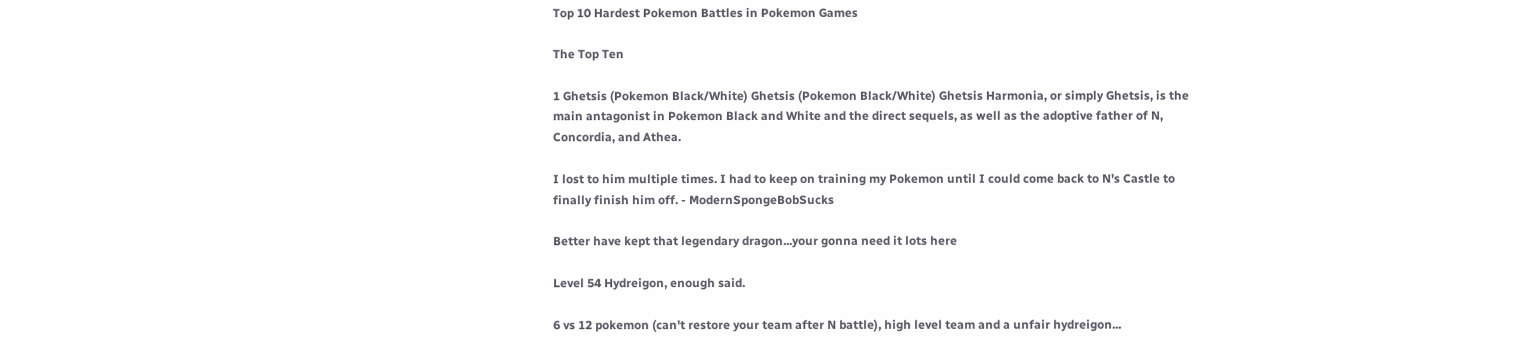Top 10 Hardest Pokemon Battles in Pokemon Games

The Top Ten

1 Ghetsis (Pokemon Black/White) Ghetsis (Pokemon Black/White) Ghetsis Harmonia, or simply Ghetsis, is the main antagonist in Pokemon Black and White and the direct sequels, as well as the adoptive father of N, Concordia, and Athea.

I lost to him multiple times. I had to keep on training my Pokemon until I could come back to N's Castle to finally finish him off. - ModernSpongeBobSucks

Better have kept that legendary dragon...your gonna need it lots here

Level 54 Hydreigon, enough said.

6 vs 12 pokemon (can't restore your team after N battle), high level team and a unfair hydreigon...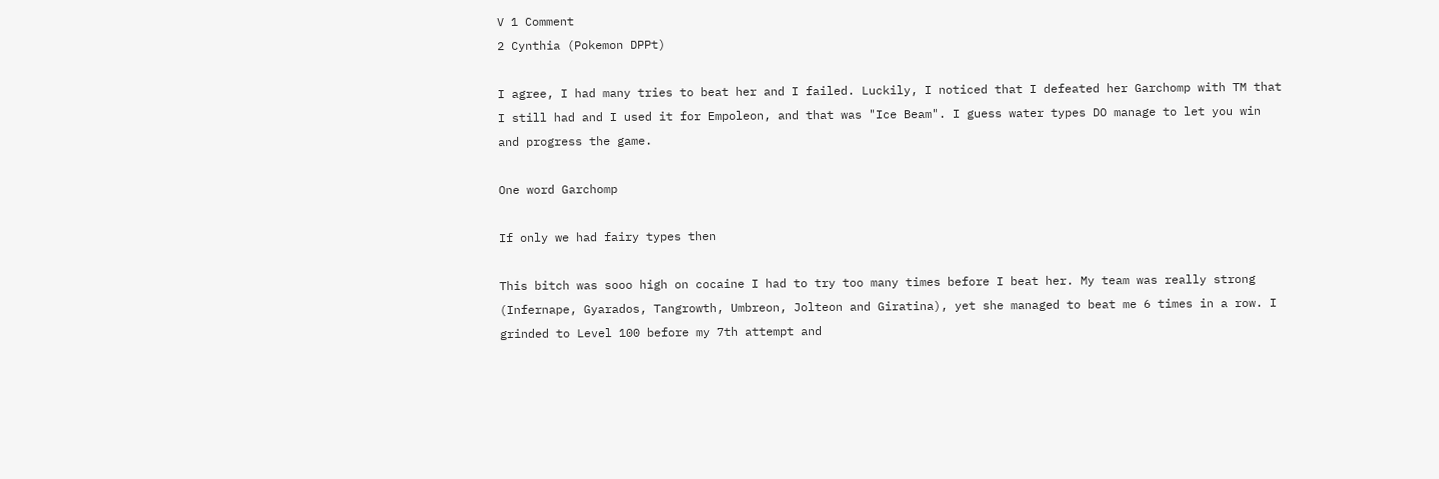V 1 Comment
2 Cynthia (Pokemon DPPt)

I agree, I had many tries to beat her and I failed. Luckily, I noticed that I defeated her Garchomp with TM that I still had and I used it for Empoleon, and that was "Ice Beam". I guess water types DO manage to let you win and progress the game.

One word Garchomp

If only we had fairy types then

This bitch was sooo high on cocaine I had to try too many times before I beat her. My team was really strong (Infernape, Gyarados, Tangrowth, Umbreon, Jolteon and Giratina), yet she managed to beat me 6 times in a row. I grinded to Level 100 before my 7th attempt and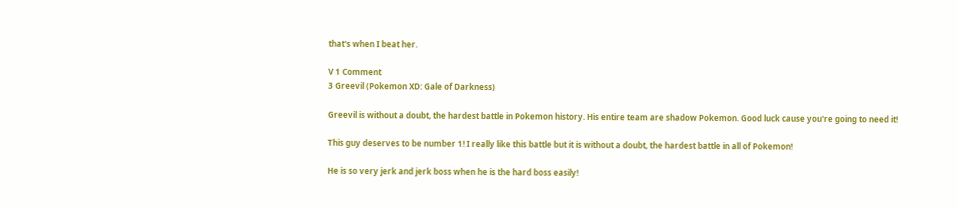that's when I beat her.

V 1 Comment
3 Greevil (Pokemon XD: Gale of Darkness)

Greevil is without a doubt, the hardest battle in Pokemon history. His entire team are shadow Pokemon. Good luck cause you're going to need it!

This guy deserves to be number 1! I really like this battle but it is without a doubt, the hardest battle in all of Pokemon!

He is so very jerk and jerk boss when he is the hard boss easily!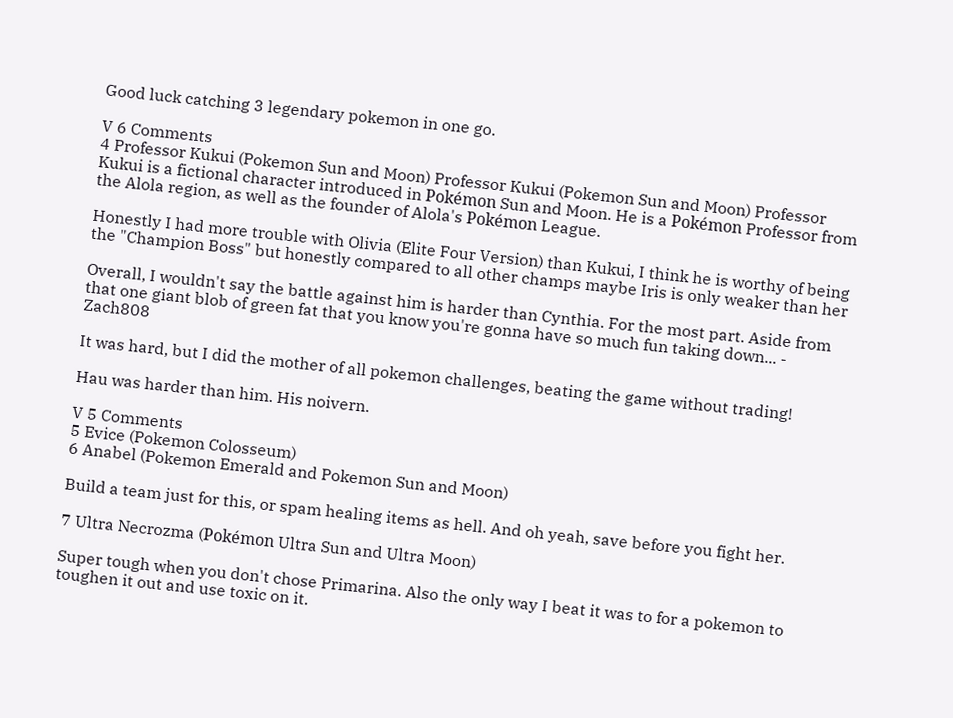Good luck catching 3 legendary pokemon in one go.

V 6 Comments
4 Professor Kukui (Pokemon Sun and Moon) Professor Kukui (Pokemon Sun and Moon) Professor Kukui is a fictional character introduced in Pokémon Sun and Moon. He is a Pokémon Professor from the Alola region, as well as the founder of Alola's Pokémon League.

Honestly I had more trouble with Olivia (Elite Four Version) than Kukui, I think he is worthy of being the "Champion Boss" but honestly compared to all other champs maybe Iris is only weaker than her

Overall, I wouldn't say the battle against him is harder than Cynthia. For the most part. Aside from that one giant blob of green fat that you know you're gonna have so much fun taking down... - Zach808

It was hard, but I did the mother of all pokemon challenges, beating the game without trading!

Hau was harder than him. His noivern.

V 5 Comments
5 Evice (Pokemon Colosseum)
6 Anabel (Pokemon Emerald and Pokemon Sun and Moon)

Build a team just for this, or spam healing items as hell. And oh yeah, save before you fight her.

7 Ultra Necrozma (Pokémon Ultra Sun and Ultra Moon)

Super tough when you don't chose Primarina. Also the only way I beat it was to for a pokemon to toughen it out and use toxic on it.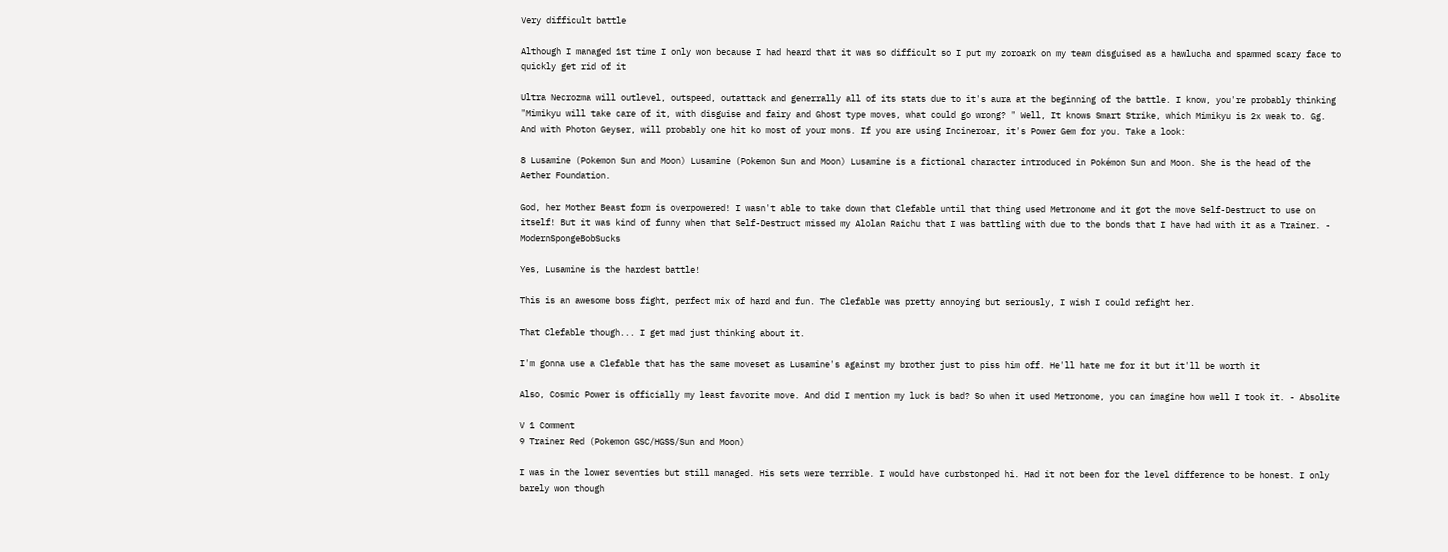Very difficult battle

Although I managed 1st time I only won because I had heard that it was so difficult so I put my zoroark on my team disguised as a hawlucha and spammed scary face to quickly get rid of it

Ultra Necrozma will outlevel, outspeed, outattack and generrally all of its stats due to it's aura at the beginning of the battle. I know, you're probably thinking "Mimikyu will take care of it, with disguise and fairy and Ghost type moves, what could go wrong? " Well, It knows Smart Strike, which Mimikyu is 2x weak to. Gg. And with Photon Geyser, will probably one hit ko most of your mons. If you are using Incineroar, it's Power Gem for you. Take a look:

8 Lusamine (Pokemon Sun and Moon) Lusamine (Pokemon Sun and Moon) Lusamine is a fictional character introduced in Pokémon Sun and Moon. She is the head of the Aether Foundation.

God, her Mother Beast form is overpowered! I wasn't able to take down that Clefable until that thing used Metronome and it got the move Self-Destruct to use on itself! But it was kind of funny when that Self-Destruct missed my Alolan Raichu that I was battling with due to the bonds that I have had with it as a Trainer. - ModernSpongeBobSucks

Yes, Lusamine is the hardest battle!

This is an awesome boss fight, perfect mix of hard and fun. The Clefable was pretty annoying but seriously, I wish I could refight her.

That Clefable though... I get mad just thinking about it.

I'm gonna use a Clefable that has the same moveset as Lusamine's against my brother just to piss him off. He'll hate me for it but it'll be worth it

Also, Cosmic Power is officially my least favorite move. And did I mention my luck is bad? So when it used Metronome, you can imagine how well I took it. - Absolite

V 1 Comment
9 Trainer Red (Pokemon GSC/HGSS/Sun and Moon)

I was in the lower seventies but still managed. His sets were terrible. I would have curbstonped hi. Had it not been for the level difference to be honest. I only barely won though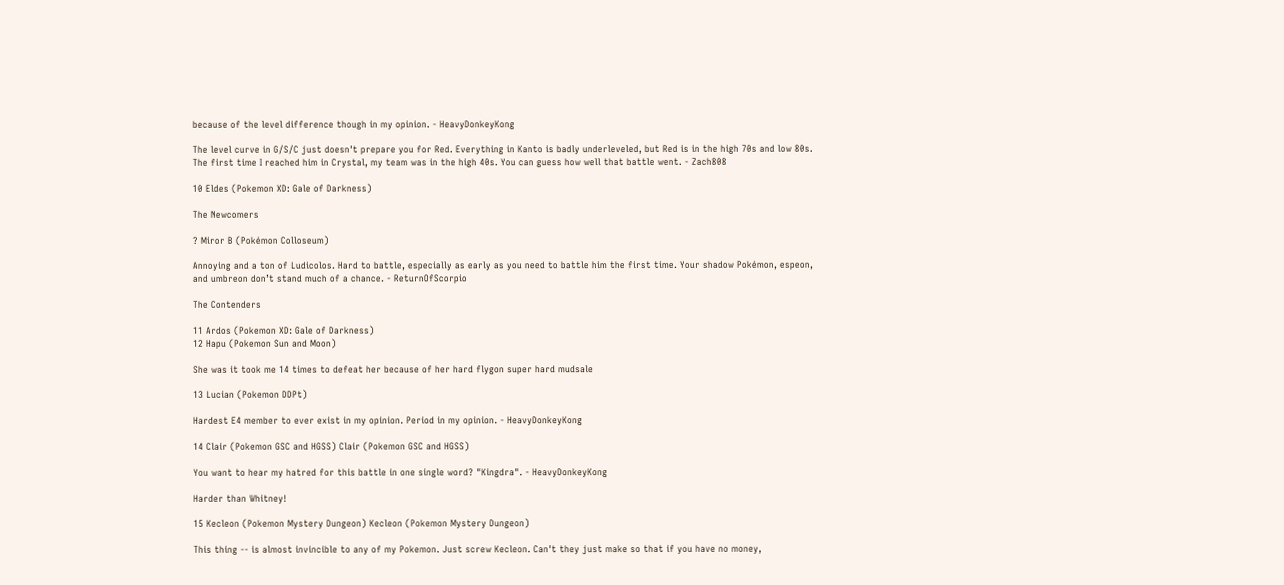because of the level difference though in my opinion. - HeavyDonkeyKong

The level curve in G/S/C just doesn't prepare you for Red. Everything in Kanto is badly underleveled, but Red is in the high 70s and low 80s. The first time I reached him in Crystal, my team was in the high 40s. You can guess how well that battle went. - Zach808

10 Eldes (Pokemon XD: Gale of Darkness)

The Newcomers

? Miror B (Pokémon Colloseum)

Annoying and a ton of Ludicolos. Hard to battle, especially as early as you need to battle him the first time. Your shadow Pokémon, espeon, and umbreon don’t stand much of a chance. - ReturnOfScorpio

The Contenders

11 Ardos (Pokemon XD: Gale of Darkness)
12 Hapu (Pokemon Sun and Moon)

She was it took me 14 times to defeat her because of her hard flygon super hard mudsale

13 Lucian (Pokemon DDPt)

Hardest E4 member to ever exist in my opinion. Period in my opinion. - HeavyDonkeyKong

14 Clair (Pokemon GSC and HGSS) Clair (Pokemon GSC and HGSS)

You want to hear my hatred for this battle in one single word? "Kingdra". - HeavyDonkeyKong

Harder than Whitney!

15 Kecleon (Pokemon Mystery Dungeon) Kecleon (Pokemon Mystery Dungeon)

This thing -- is almost invincible to any of my Pokemon. Just screw Kecleon. Can't they just make so that if you have no money,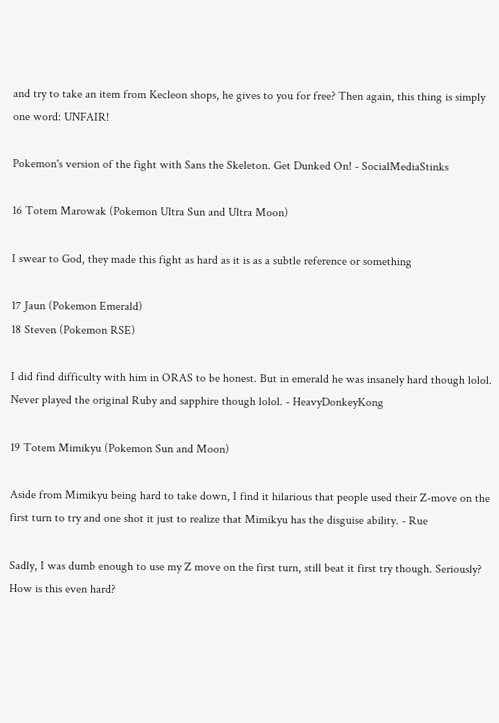and try to take an item from Kecleon shops, he gives to you for free? Then again, this thing is simply one word: UNFAIR!

Pokemon's version of the fight with Sans the Skeleton. Get Dunked On! - SocialMediaStinks

16 Totem Marowak (Pokemon Ultra Sun and Ultra Moon)

I swear to God, they made this fight as hard as it is as a subtle reference or something

17 Jaun (Pokemon Emerald)
18 Steven (Pokemon RSE)

I did find difficulty with him in ORAS to be honest. But in emerald he was insanely hard though lolol. Never played the original Ruby and sapphire though lolol. - HeavyDonkeyKong

19 Totem Mimikyu (Pokemon Sun and Moon)

Aside from Mimikyu being hard to take down, I find it hilarious that people used their Z-move on the first turn to try and one shot it just to realize that Mimikyu has the disguise ability. - Rue

Sadly, I was dumb enough to use my Z move on the first turn, still beat it first try though. Seriously? How is this even hard?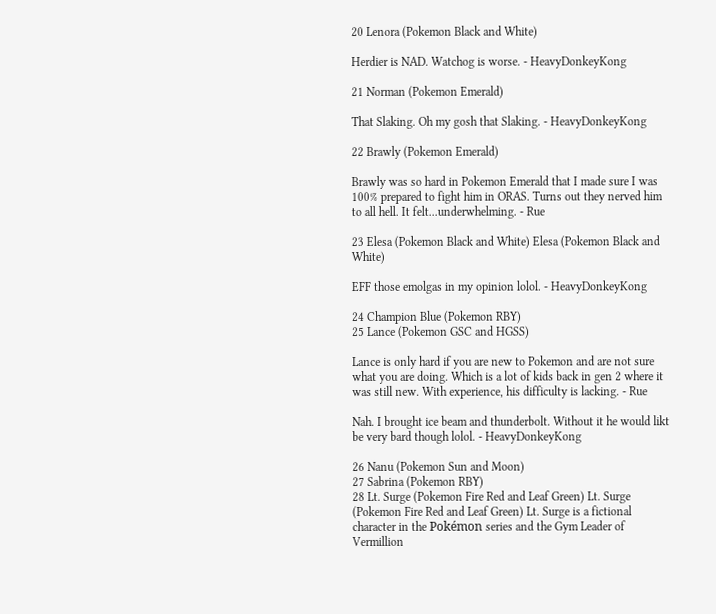20 Lenora (Pokemon Black and White)

Herdier is NAD. Watchog is worse. - HeavyDonkeyKong

21 Norman (Pokemon Emerald)

That Slaking. Oh my gosh that Slaking. - HeavyDonkeyKong

22 Brawly (Pokemon Emerald)

Brawly was so hard in Pokemon Emerald that I made sure I was 100% prepared to fight him in ORAS. Turns out they nerved him to all hell. It felt...underwhelming. - Rue

23 Elesa (Pokemon Black and White) Elesa (Pokemon Black and White)

EFF those emolgas in my opinion lolol. - HeavyDonkeyKong

24 Champion Blue (Pokemon RBY)
25 Lance (Pokemon GSC and HGSS)

Lance is only hard if you are new to Pokemon and are not sure what you are doing. Which is a lot of kids back in gen 2 where it was still new. With experience, his difficulty is lacking. - Rue

Nah. I brought ice beam and thunderbolt. Without it he would likt be very bard though lolol. - HeavyDonkeyKong

26 Nanu (Pokemon Sun and Moon)
27 Sabrina (Pokemon RBY)
28 Lt. Surge (Pokemon Fire Red and Leaf Green) Lt. Surge (Pokemon Fire Red and Leaf Green) Lt. Surge is a fictional character in the Pokémon series and the Gym Leader of Vermillion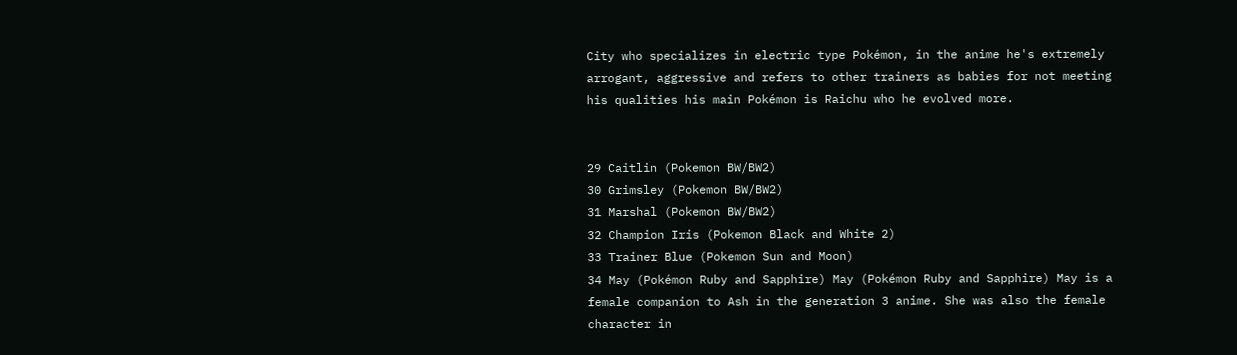City who specializes in electric type Pokémon, in the anime he's extremely arrogant, aggressive and refers to other trainers as babies for not meeting his qualities his main Pokémon is Raichu who he evolved more.


29 Caitlin (Pokemon BW/BW2)
30 Grimsley (Pokemon BW/BW2)
31 Marshal (Pokemon BW/BW2)
32 Champion Iris (Pokemon Black and White 2)
33 Trainer Blue (Pokemon Sun and Moon)
34 May (Pokémon Ruby and Sapphire) May (Pokémon Ruby and Sapphire) May is a female companion to Ash in the generation 3 anime. She was also the female character in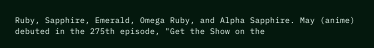Ruby, Sapphire, Emerald, Omega Ruby, and Alpha Sapphire. May (anime) debuted in the 275th episode, "Get the Show on the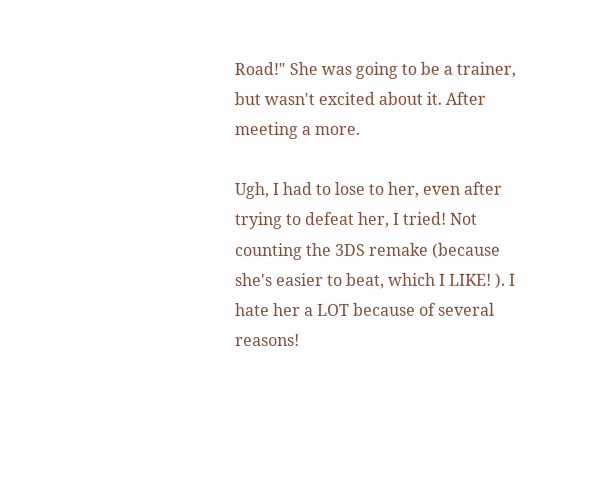Road!" She was going to be a trainer, but wasn't excited about it. After meeting a more.

Ugh, I had to lose to her, even after trying to defeat her, I tried! Not counting the 3DS remake (because she's easier to beat, which I LIKE! ). I hate her a LOT because of several reasons!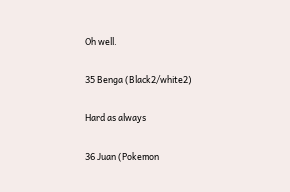Oh well.

35 Benga (Black2/white2)

Hard as always

36 Juan (Pokemon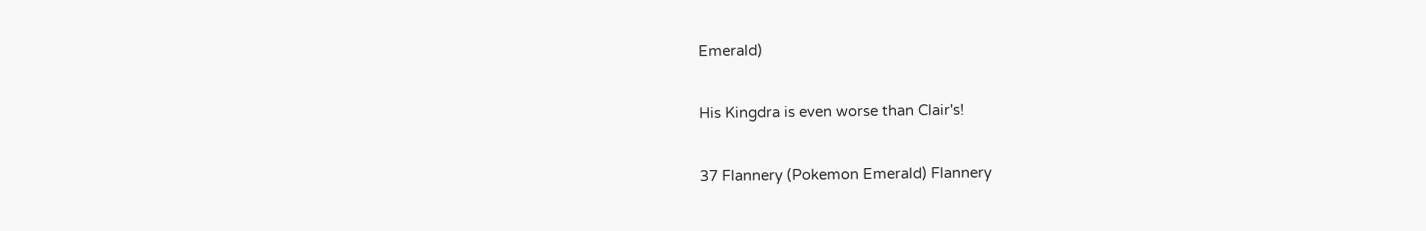Emerald)

His Kingdra is even worse than Clair's!

37 Flannery (Pokemon Emerald) Flannery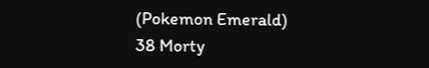(Pokemon Emerald)
38 Morty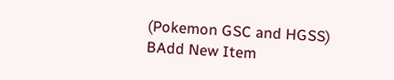(Pokemon GSC and HGSS)
BAdd New Item